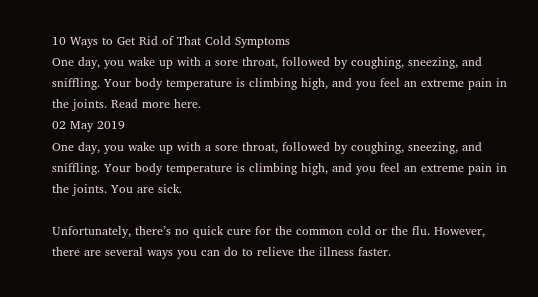10 Ways to Get Rid of That Cold Symptoms
One day, you wake up with a sore throat, followed by coughing, sneezing, and sniffling. Your body temperature is climbing high, and you feel an extreme pain in the joints. Read more here.
02 May 2019
One day, you wake up with a sore throat, followed by coughing, sneezing, and sniffling. Your body temperature is climbing high, and you feel an extreme pain in the joints. You are sick.

Unfortunately, there’s no quick cure for the common cold or the flu. However, there are several ways you can do to relieve the illness faster.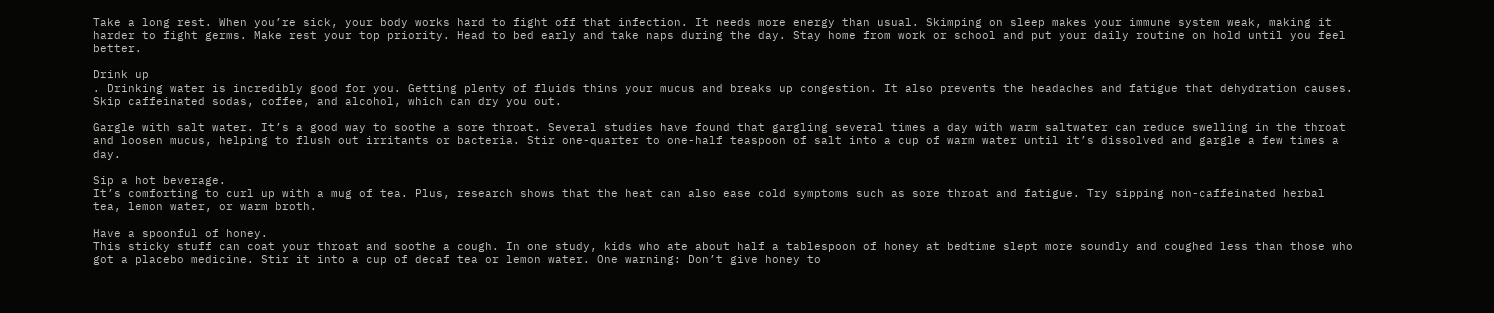Take a long rest. When you’re sick, your body works hard to fight off that infection. It needs more energy than usual. Skimping on sleep makes your immune system weak, making it harder to fight germs. Make rest your top priority. Head to bed early and take naps during the day. Stay home from work or school and put your daily routine on hold until you feel better.

Drink up
. Drinking water is incredibly good for you. Getting plenty of fluids thins your mucus and breaks up congestion. It also prevents the headaches and fatigue that dehydration causes. Skip caffeinated sodas, coffee, and alcohol, which can dry you out.

Gargle with salt water. It’s a good way to soothe a sore throat. Several studies have found that gargling several times a day with warm saltwater can reduce swelling in the throat and loosen mucus, helping to flush out irritants or bacteria. Stir one-quarter to one-half teaspoon of salt into a cup of warm water until it’s dissolved and gargle a few times a day.

Sip a hot beverage.
It’s comforting to curl up with a mug of tea. Plus, research shows that the heat can also ease cold symptoms such as sore throat and fatigue. Try sipping non-caffeinated herbal tea, lemon water, or warm broth.

Have a spoonful of honey.
This sticky stuff can coat your throat and soothe a cough. In one study, kids who ate about half a tablespoon of honey at bedtime slept more soundly and coughed less than those who got a placebo medicine. Stir it into a cup of decaf tea or lemon water. One warning: Don’t give honey to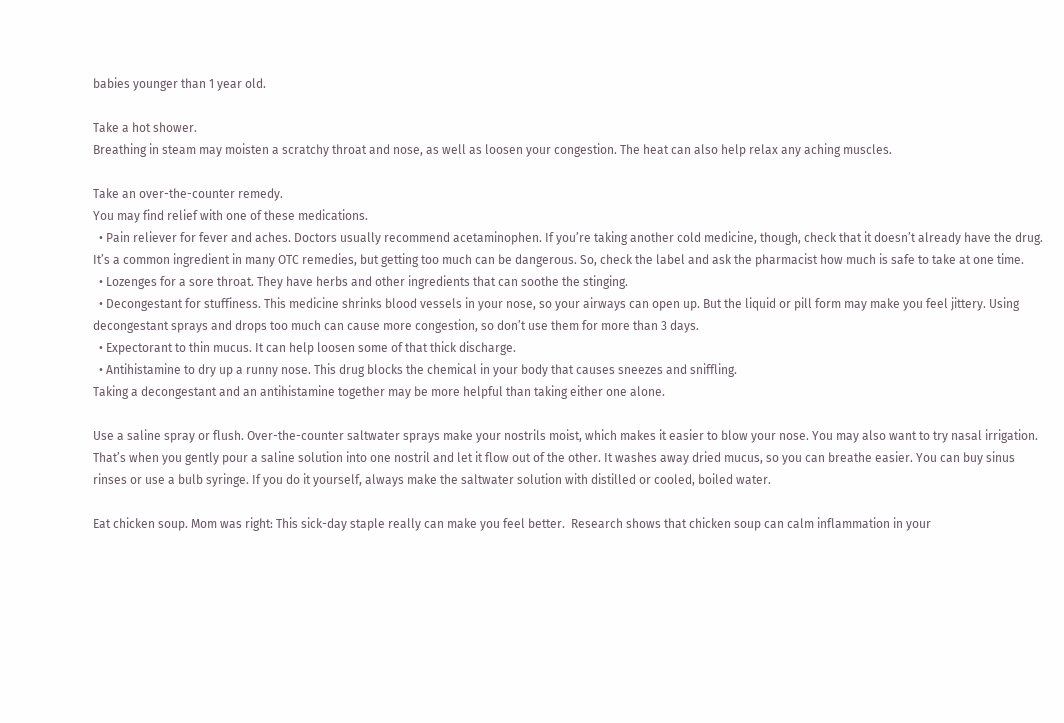babies younger than 1 year old.

Take a hot shower.
Breathing in steam may moisten a scratchy throat and nose, as well as loosen your congestion. The heat can also help relax any aching muscles.

Take an over-the-counter remedy.
You may find relief with one of these medications.
  • Pain reliever for fever and aches. Doctors usually recommend acetaminophen. If you’re taking another cold medicine, though, check that it doesn’t already have the drug. It’s a common ingredient in many OTC remedies, but getting too much can be dangerous. So, check the label and ask the pharmacist how much is safe to take at one time.
  • Lozenges for a sore throat. They have herbs and other ingredients that can soothe the stinging.
  • Decongestant for stuffiness. This medicine shrinks blood vessels in your nose, so your airways can open up. But the liquid or pill form may make you feel jittery. Using decongestant sprays and drops too much can cause more congestion, so don’t use them for more than 3 days.
  • Expectorant to thin mucus. It can help loosen some of that thick discharge.
  • Antihistamine to dry up a runny nose. This drug blocks the chemical in your body that causes sneezes and sniffling.
Taking a decongestant and an antihistamine together may be more helpful than taking either one alone.

Use a saline spray or flush. Over-the-counter saltwater sprays make your nostrils moist, which makes it easier to blow your nose. You may also want to try nasal irrigation. That’s when you gently pour a saline solution into one nostril and let it flow out of the other. It washes away dried mucus, so you can breathe easier. You can buy sinus rinses or use a bulb syringe. If you do it yourself, always make the saltwater solution with distilled or cooled, boiled water.

Eat chicken soup. Mom was right: This sick-day staple really can make you feel better.  Research shows that chicken soup can calm inflammation in your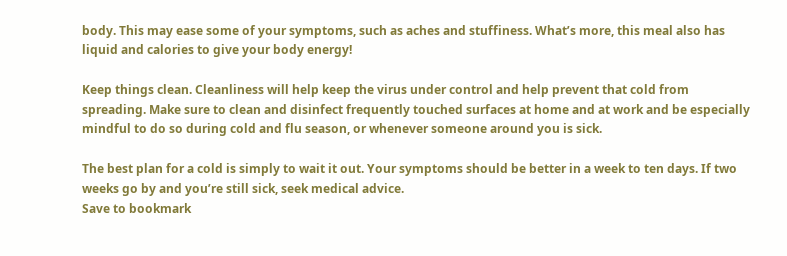body. This may ease some of your symptoms, such as aches and stuffiness. What’s more, this meal also has liquid and calories to give your body energy!

Keep things clean. Cleanliness will help keep the virus under control and help prevent that cold from spreading. Make sure to clean and disinfect frequently touched surfaces at home and at work and be especially mindful to do so during cold and flu season, or whenever someone around you is sick.

The best plan for a cold is simply to wait it out. Your symptoms should be better in a week to ten days. If two weeks go by and you’re still sick, seek medical advice.
Save to bookmark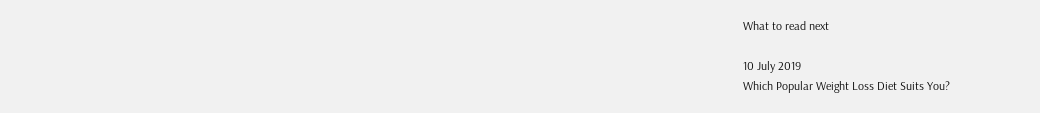What to read next

10 July 2019
Which Popular Weight Loss Diet Suits You?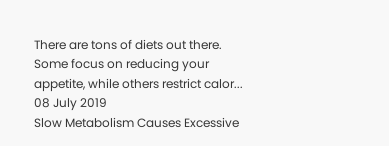There are tons of diets out there. Some focus on reducing your appetite, while others restrict calor...
08 July 2019
Slow Metabolism Causes Excessive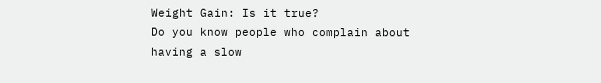Weight Gain: Is it true?
Do you know people who complain about having a slow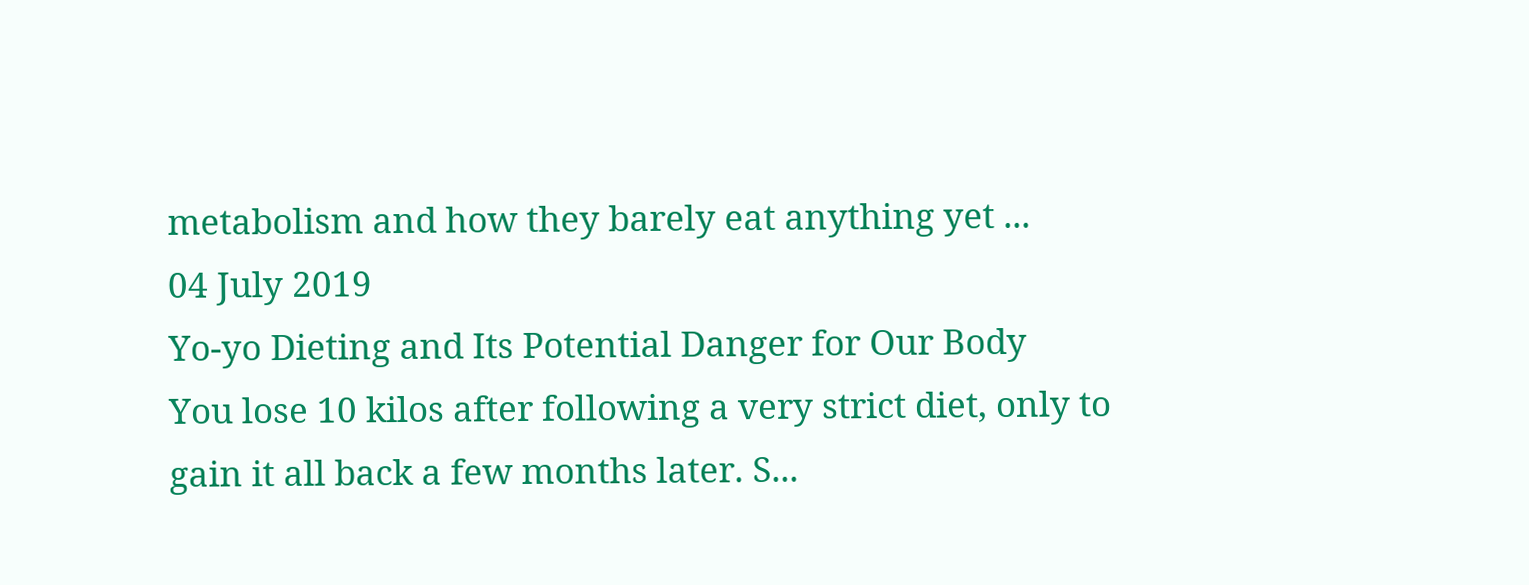metabolism and how they barely eat anything yet ...
04 July 2019
Yo-yo Dieting and Its Potential Danger for Our Body
You lose 10 kilos after following a very strict diet, only to gain it all back a few months later. S...